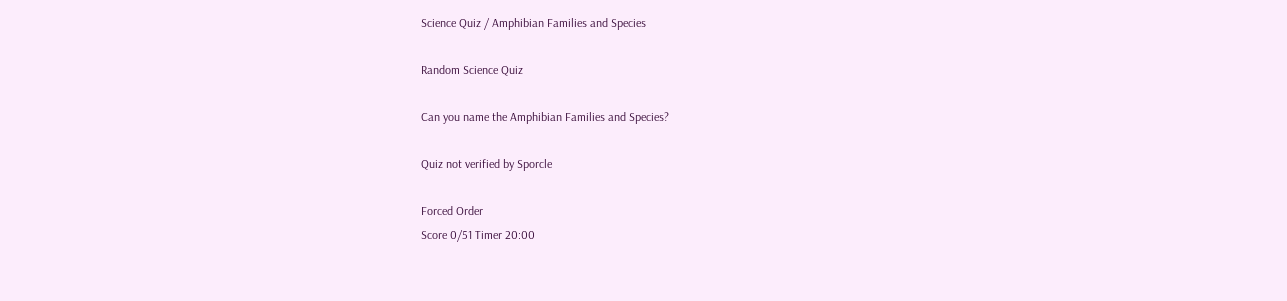Science Quiz / Amphibian Families and Species

Random Science Quiz

Can you name the Amphibian Families and Species?

Quiz not verified by Sporcle

Forced Order
Score 0/51 Timer 20:00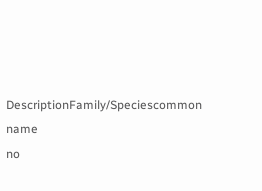DescriptionFamily/Speciescommon name
no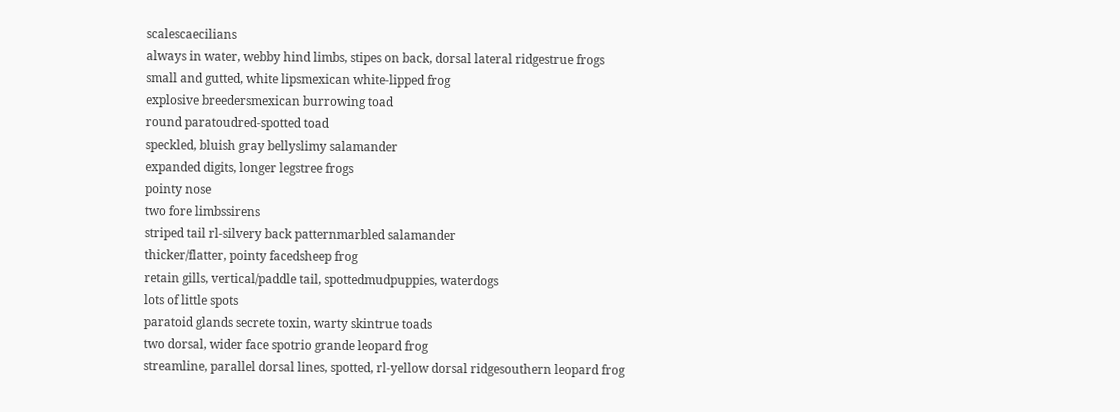scalescaecilians
always in water, webby hind limbs, stipes on back, dorsal lateral ridgestrue frogs
small and gutted, white lipsmexican white-lipped frog
explosive breedersmexican burrowing toad
round paratoudred-spotted toad
speckled, bluish gray bellyslimy salamander
expanded digits, longer legstree frogs
pointy nose
two fore limbssirens
striped tail rl-silvery back patternmarbled salamander
thicker/flatter, pointy facedsheep frog
retain gills, vertical/paddle tail, spottedmudpuppies, waterdogs
lots of little spots
paratoid glands secrete toxin, warty skintrue toads
two dorsal, wider face spotrio grande leopard frog
streamline, parallel dorsal lines, spotted, rl-yellow dorsal ridgesouthern leopard frog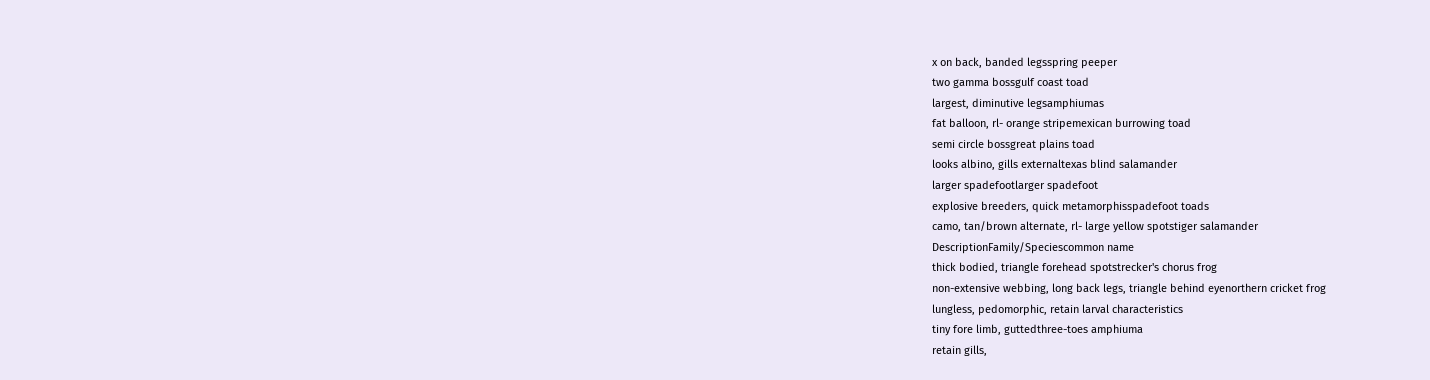x on back, banded legsspring peeper
two gamma bossgulf coast toad
largest, diminutive legsamphiumas
fat balloon, rl- orange stripemexican burrowing toad
semi circle bossgreat plains toad
looks albino, gills externaltexas blind salamander
larger spadefootlarger spadefoot
explosive breeders, quick metamorphisspadefoot toads
camo, tan/brown alternate, rl- large yellow spotstiger salamander
DescriptionFamily/Speciescommon name
thick bodied, triangle forehead spotstrecker's chorus frog
non-extensive webbing, long back legs, triangle behind eyenorthern cricket frog
lungless, pedomorphic, retain larval characteristics
tiny fore limb, guttedthree-toes amphiuma
retain gills,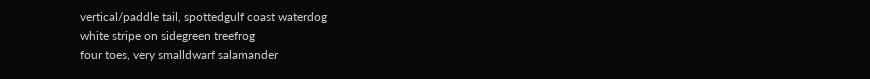vertical/paddle tail, spottedgulf coast waterdog
white stripe on sidegreen treefrog
four toes, very smalldwarf salamander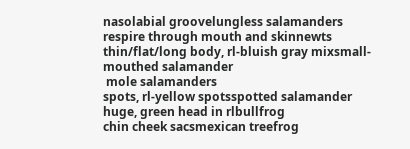nasolabial groovelungless salamanders
respire through mouth and skinnewts
thin/flat/long body, rl-bluish gray mixsmall-mouthed salamander
 mole salamanders
spots, rl-yellow spotsspotted salamander
huge, green head in rlbullfrog
chin cheek sacsmexican treefrog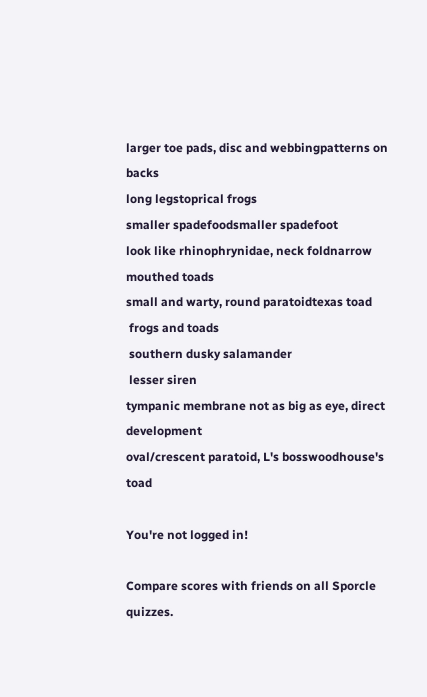larger toe pads, disc and webbingpatterns on backs
long legstoprical frogs
smaller spadefoodsmaller spadefoot
look like rhinophrynidae, neck foldnarrow mouthed toads
small and warty, round paratoidtexas toad
 frogs and toads
 southern dusky salamander
 lesser siren
tympanic membrane not as big as eye, direct development
oval/crescent paratoid, L's bosswoodhouse's toad

You're not logged in!

Compare scores with friends on all Sporcle quizzes.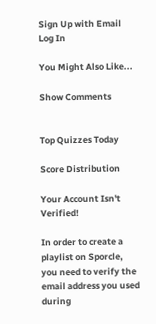Sign Up with Email
Log In

You Might Also Like...

Show Comments


Top Quizzes Today

Score Distribution

Your Account Isn't Verified!

In order to create a playlist on Sporcle, you need to verify the email address you used during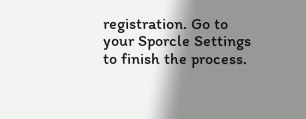registration. Go to your Sporcle Settings to finish the process.